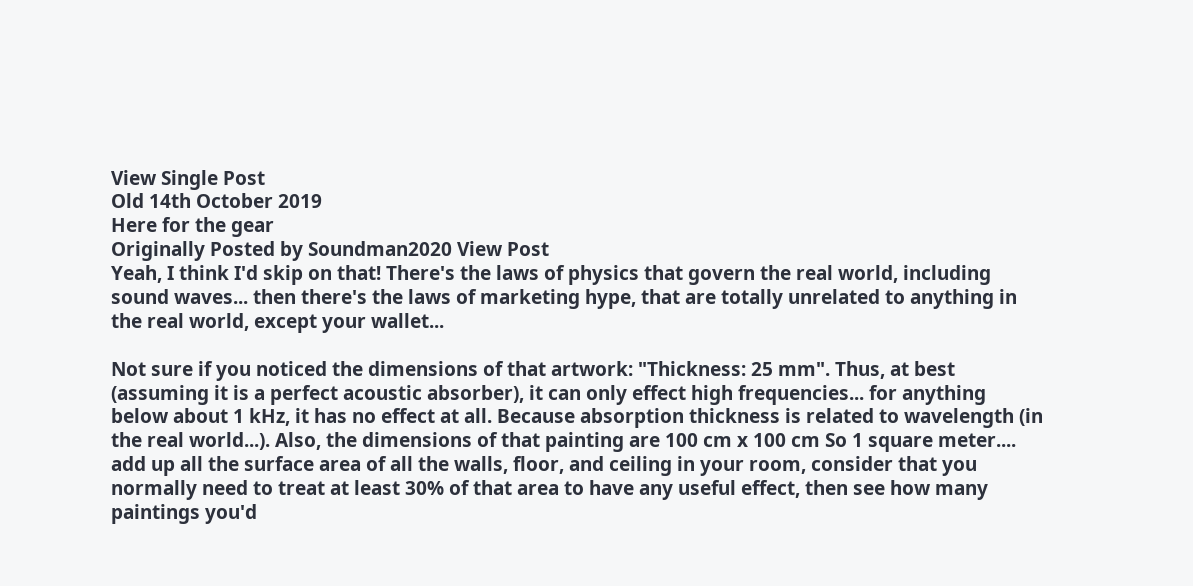View Single Post
Old 14th October 2019
Here for the gear
Originally Posted by Soundman2020 View Post
Yeah, I think I'd skip on that! There's the laws of physics that govern the real world, including sound waves... then there's the laws of marketing hype, that are totally unrelated to anything in the real world, except your wallet...

Not sure if you noticed the dimensions of that artwork: "Thickness: 25 mm". Thus, at best (assuming it is a perfect acoustic absorber), it can only effect high frequencies... for anything below about 1 kHz, it has no effect at all. Because absorption thickness is related to wavelength (in the real world...). Also, the dimensions of that painting are 100 cm x 100 cm So 1 square meter.... add up all the surface area of all the walls, floor, and ceiling in your room, consider that you normally need to treat at least 30% of that area to have any useful effect, then see how many paintings you'd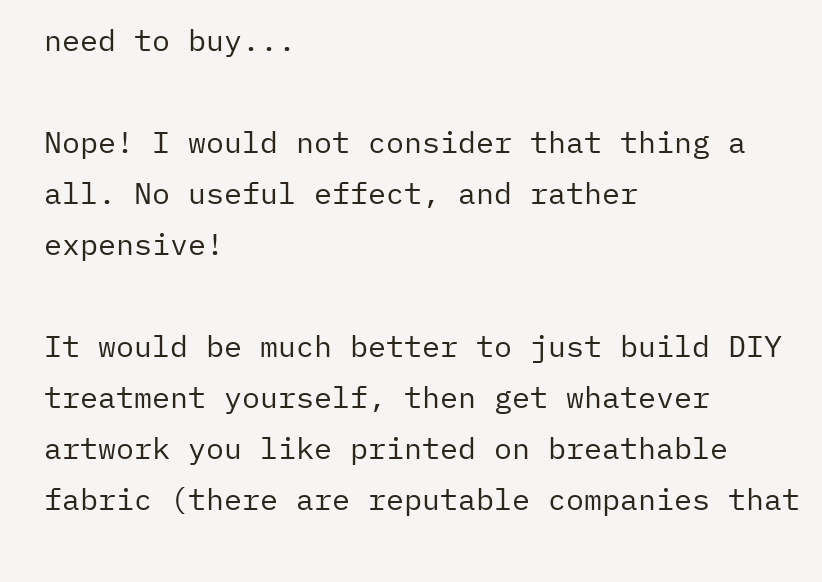need to buy...

Nope! I would not consider that thing a all. No useful effect, and rather expensive!

It would be much better to just build DIY treatment yourself, then get whatever artwork you like printed on breathable fabric (there are reputable companies that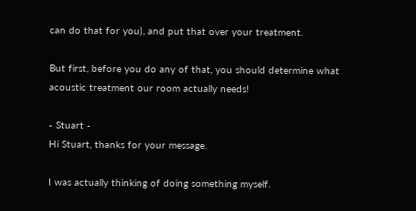can do that for you), and put that over your treatment.

But first, before you do any of that, you should determine what acoustic treatment our room actually needs!

- Stuart -
Hi Stuart, thanks for your message.

I was actually thinking of doing something myself.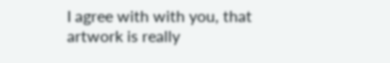I agree with with you, that artwork is really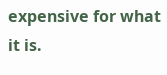expensive for what it is.